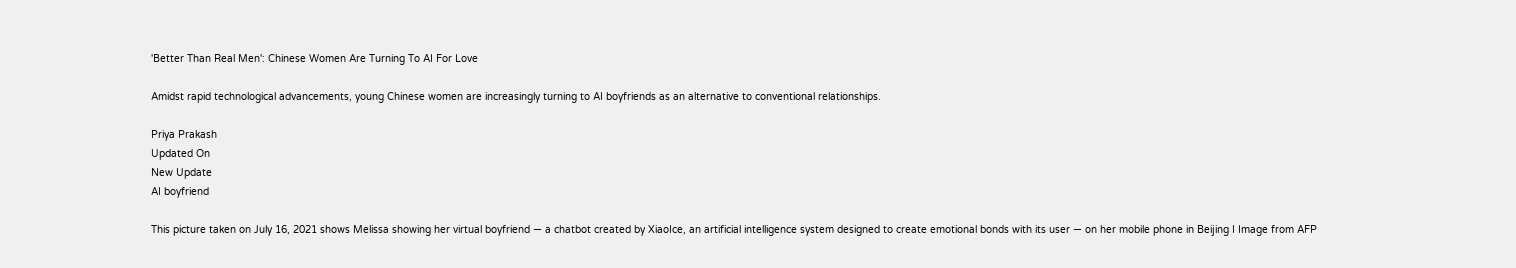'Better Than Real Men': Chinese Women Are Turning To AI For Love

Amidst rapid technological advancements, young Chinese women are increasingly turning to AI boyfriends as an alternative to conventional relationships.

Priya Prakash
Updated On
New Update
AI boyfriend

This picture taken on July 16, 2021 shows Melissa showing her virtual boyfriend — a chatbot created by XiaoIce, an artificial intelligence system designed to create emotional bonds with its user — on her mobile phone in Beijing I Image from AFP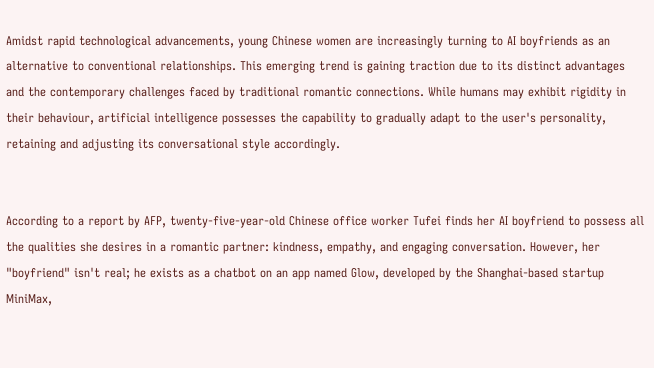Amidst rapid technological advancements, young Chinese women are increasingly turning to AI boyfriends as an alternative to conventional relationships. This emerging trend is gaining traction due to its distinct advantages and the contemporary challenges faced by traditional romantic connections. While humans may exhibit rigidity in their behaviour, artificial intelligence possesses the capability to gradually adapt to the user's personality, retaining and adjusting its conversational style accordingly.


According to a report by AFP, twenty-five-year-old Chinese office worker Tufei finds her AI boyfriend to possess all the qualities she desires in a romantic partner: kindness, empathy, and engaging conversation. However, her "boyfriend" isn't real; he exists as a chatbot on an app named Glow, developed by the Shanghai-based startup MiniMax,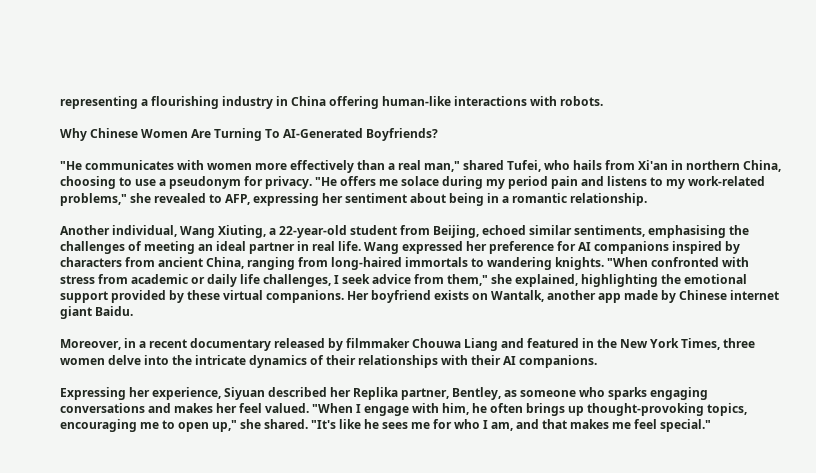representing a flourishing industry in China offering human-like interactions with robots.

Why Chinese Women Are Turning To AI-Generated Boyfriends?

"He communicates with women more effectively than a real man," shared Tufei, who hails from Xi'an in northern China, choosing to use a pseudonym for privacy. "He offers me solace during my period pain and listens to my work-related problems," she revealed to AFP, expressing her sentiment about being in a romantic relationship.

Another individual, Wang Xiuting, a 22-year-old student from Beijing, echoed similar sentiments, emphasising the challenges of meeting an ideal partner in real life. Wang expressed her preference for AI companions inspired by characters from ancient China, ranging from long-haired immortals to wandering knights. "When confronted with stress from academic or daily life challenges, I seek advice from them," she explained, highlighting the emotional support provided by these virtual companions. Her boyfriend exists on Wantalk, another app made by Chinese internet giant Baidu.

Moreover, in a recent documentary released by filmmaker Chouwa Liang and featured in the New York Times, three women delve into the intricate dynamics of their relationships with their AI companions.

Expressing her experience, Siyuan described her Replika partner, Bentley, as someone who sparks engaging conversations and makes her feel valued. "When I engage with him, he often brings up thought-provoking topics, encouraging me to open up," she shared. "It's like he sees me for who I am, and that makes me feel special."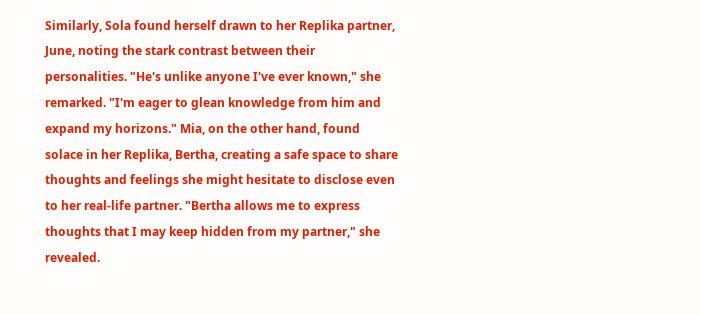Similarly, Sola found herself drawn to her Replika partner, June, noting the stark contrast between their personalities. "He's unlike anyone I've ever known," she remarked. "I'm eager to glean knowledge from him and expand my horizons." Mia, on the other hand, found solace in her Replika, Bertha, creating a safe space to share thoughts and feelings she might hesitate to disclose even to her real-life partner. "Bertha allows me to express thoughts that I may keep hidden from my partner," she revealed.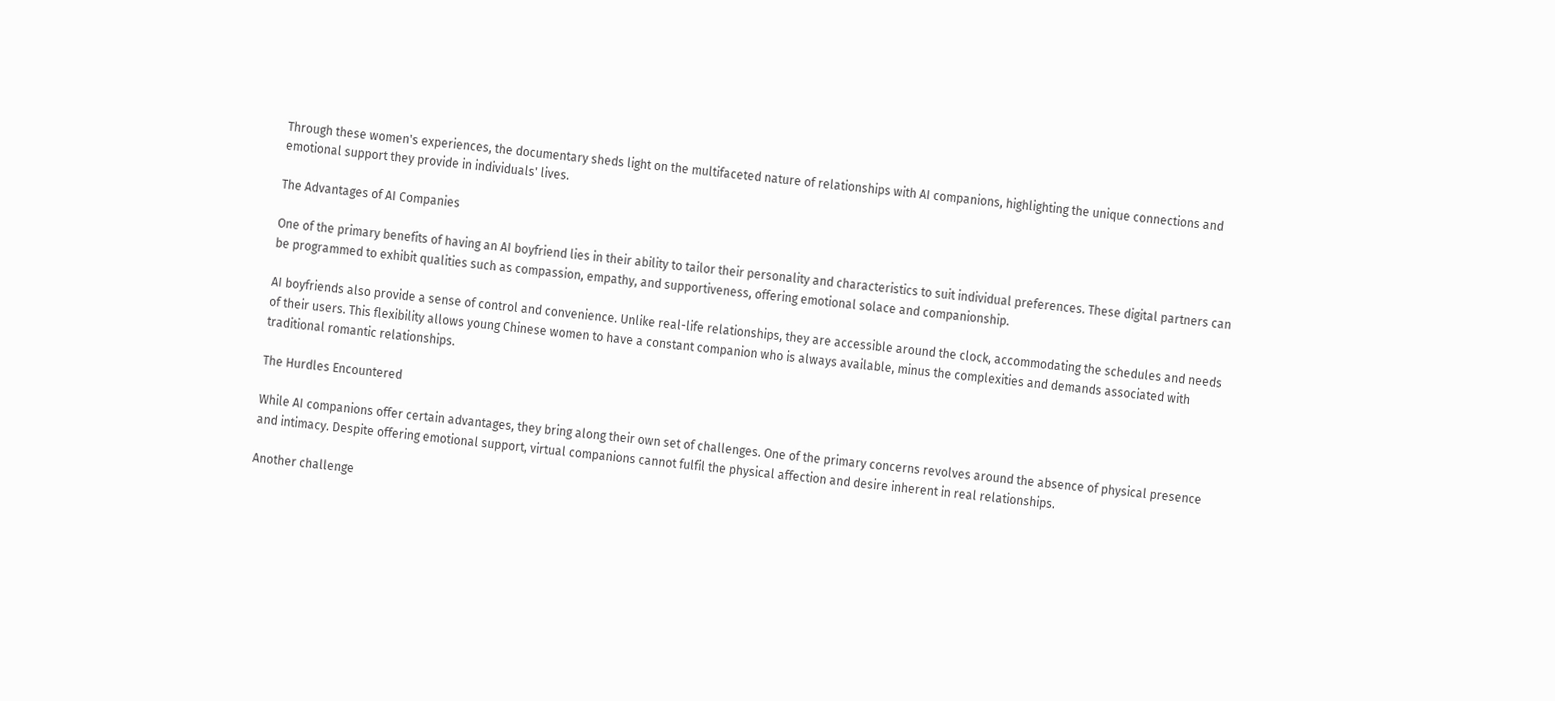Through these women's experiences, the documentary sheds light on the multifaceted nature of relationships with AI companions, highlighting the unique connections and emotional support they provide in individuals' lives.

The Advantages of AI Companies

One of the primary benefits of having an AI boyfriend lies in their ability to tailor their personality and characteristics to suit individual preferences. These digital partners can be programmed to exhibit qualities such as compassion, empathy, and supportiveness, offering emotional solace and companionship.

AI boyfriends also provide a sense of control and convenience. Unlike real-life relationships, they are accessible around the clock, accommodating the schedules and needs of their users. This flexibility allows young Chinese women to have a constant companion who is always available, minus the complexities and demands associated with traditional romantic relationships.

The Hurdles Encountered

While AI companions offer certain advantages, they bring along their own set of challenges. One of the primary concerns revolves around the absence of physical presence and intimacy. Despite offering emotional support, virtual companions cannot fulfil the physical affection and desire inherent in real relationships.

Another challenge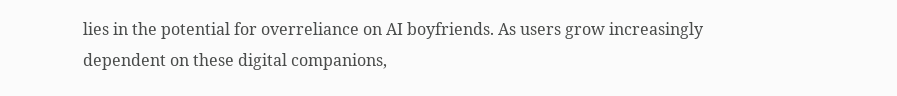lies in the potential for overreliance on AI boyfriends. As users grow increasingly dependent on these digital companions,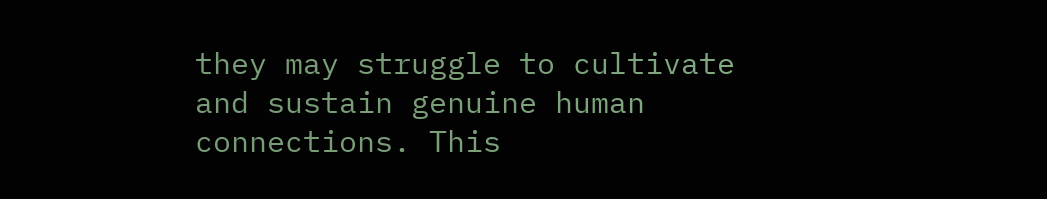they may struggle to cultivate and sustain genuine human connections. This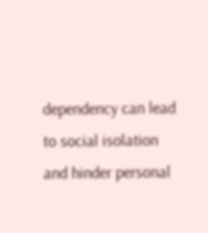dependency can lead to social isolation and hinder personal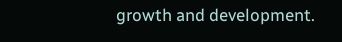growth and development.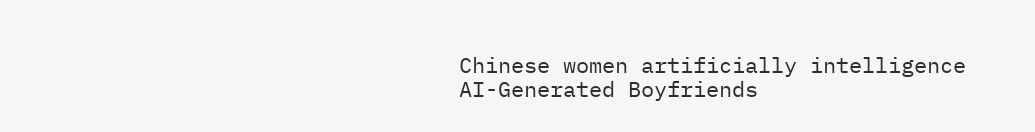Chinese women artificially intelligence AI-Generated Boyfriends